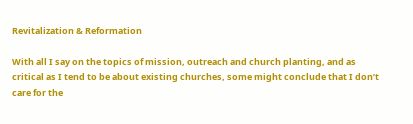Revitalization & Reformation

With all I say on the topics of mission, outreach and church planting, and as critical as I tend to be about existing churches, some might conclude that I don’t care for the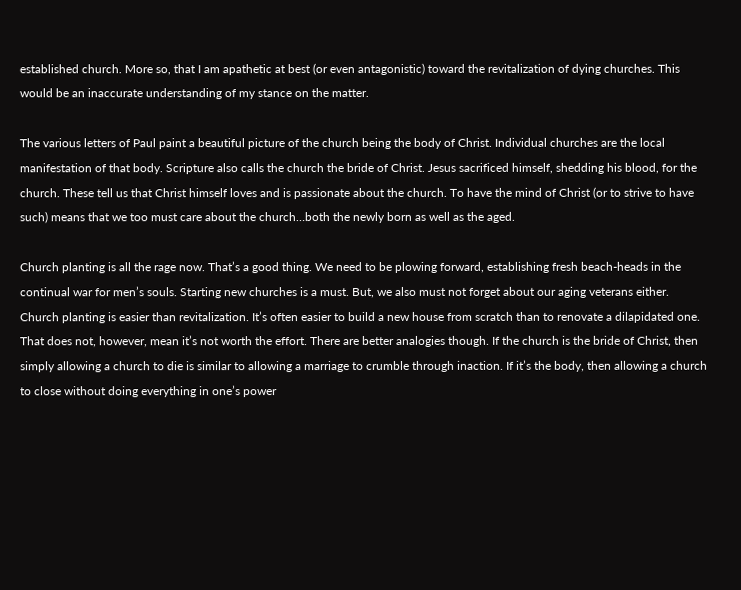established church. More so, that I am apathetic at best (or even antagonistic) toward the revitalization of dying churches. This would be an inaccurate understanding of my stance on the matter.

The various letters of Paul paint a beautiful picture of the church being the body of Christ. Individual churches are the local manifestation of that body. Scripture also calls the church the bride of Christ. Jesus sacrificed himself, shedding his blood, for the church. These tell us that Christ himself loves and is passionate about the church. To have the mind of Christ (or to strive to have such) means that we too must care about the church…both the newly born as well as the aged.

Church planting is all the rage now. That’s a good thing. We need to be plowing forward, establishing fresh beach-heads in the continual war for men’s souls. Starting new churches is a must. But, we also must not forget about our aging veterans either. Church planting is easier than revitalization. It’s often easier to build a new house from scratch than to renovate a dilapidated one. That does not, however, mean it’s not worth the effort. There are better analogies though. If the church is the bride of Christ, then simply allowing a church to die is similar to allowing a marriage to crumble through inaction. If it’s the body, then allowing a church to close without doing everything in one’s power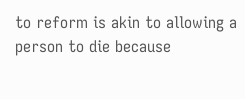to reform is akin to allowing a person to die because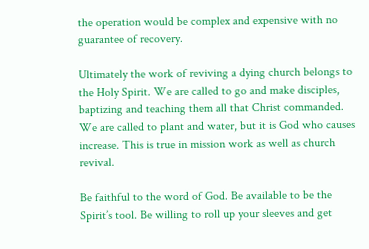the operation would be complex and expensive with no guarantee of recovery.

Ultimately the work of reviving a dying church belongs to the Holy Spirit. We are called to go and make disciples, baptizing and teaching them all that Christ commanded. We are called to plant and water, but it is God who causes increase. This is true in mission work as well as church revival.

Be faithful to the word of God. Be available to be the Spirit’s tool. Be willing to roll up your sleeves and get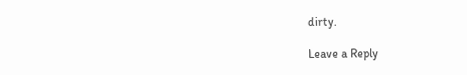dirty.

Leave a Reply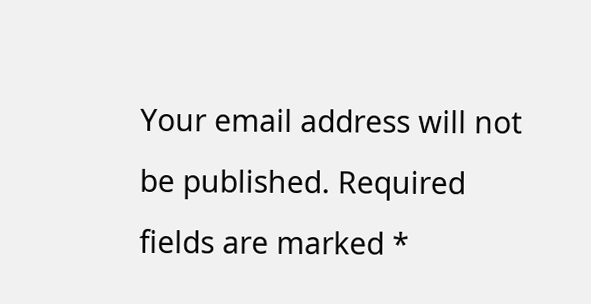Your email address will not be published. Required fields are marked *